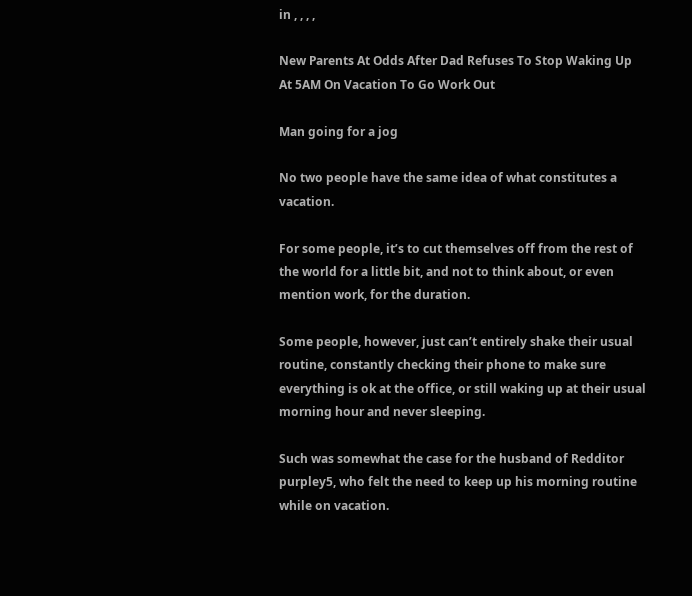in , , , ,

New Parents At Odds After Dad Refuses To Stop Waking Up At 5AM On Vacation To Go Work Out

Man going for a jog

No two people have the same idea of what constitutes a vacation.

For some people, it’s to cut themselves off from the rest of the world for a little bit, and not to think about, or even mention work, for the duration.

Some people, however, just can’t entirely shake their usual routine, constantly checking their phone to make sure everything is ok at the office, or still waking up at their usual morning hour and never sleeping.

Such was somewhat the case for the husband of Redditor purpley5, who felt the need to keep up his morning routine while on vacation.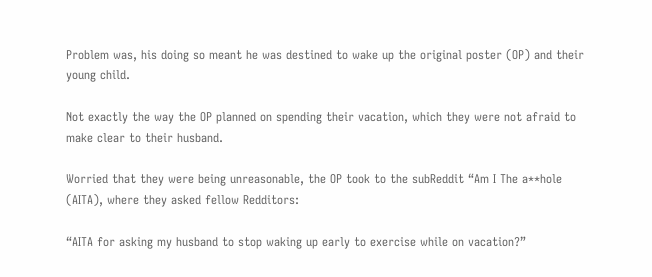Problem was, his doing so meant he was destined to wake up the original poster (OP) and their young child.

Not exactly the way the OP planned on spending their vacation, which they were not afraid to make clear to their husband.

Worried that they were being unreasonable, the OP took to the subReddit “Am I The a**hole (AITA), where they asked fellow Redditors:

“AITA for asking my husband to stop waking up early to exercise while on vacation?”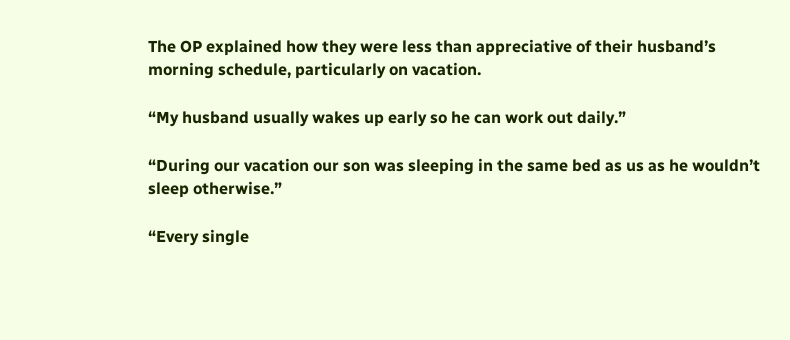The OP explained how they were less than appreciative of their husband’s morning schedule, particularly on vacation.

“My husband usually wakes up early so he can work out daily.”

“During our vacation our son was sleeping in the same bed as us as he wouldn’t sleep otherwise.”

“Every single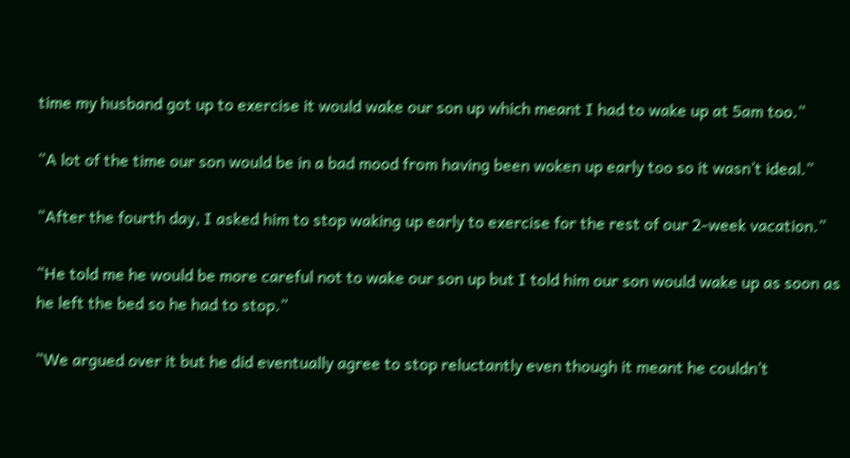time my husband got up to exercise it would wake our son up which meant I had to wake up at 5am too.”

“A lot of the time our son would be in a bad mood from having been woken up early too so it wasn’t ideal.”

“After the fourth day, I asked him to stop waking up early to exercise for the rest of our 2-week vacation.”

“He told me he would be more careful not to wake our son up but I told him our son would wake up as soon as he left the bed so he had to stop.”

“We argued over it but he did eventually agree to stop reluctantly even though it meant he couldn’t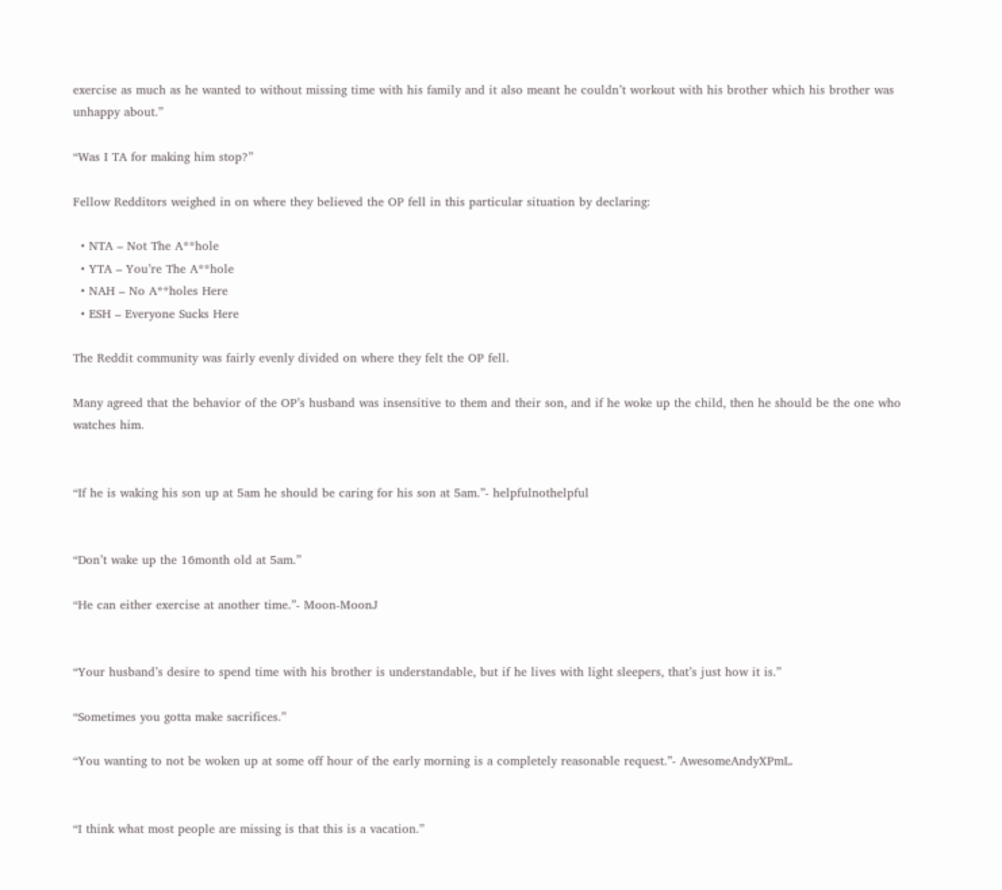exercise as much as he wanted to without missing time with his family and it also meant he couldn’t workout with his brother which his brother was unhappy about.”

“Was I TA for making him stop?”

Fellow Redditors weighed in on where they believed the OP fell in this particular situation by declaring:

  • NTA – Not The A**hole
  • YTA – You’re The A**hole
  • NAH – No A**holes Here
  • ESH – Everyone Sucks Here

The Reddit community was fairly evenly divided on where they felt the OP fell.

Many agreed that the behavior of the OP’s husband was insensitive to them and their son, and if he woke up the child, then he should be the one who watches him.


“If he is waking his son up at 5am he should be caring for his son at 5am.”- helpfulnothelpful


“Don’t wake up the 16month old at 5am.”

“He can either exercise at another time.”- Moon-MoonJ


“Your husband’s desire to spend time with his brother is understandable, but if he lives with light sleepers, that’s just how it is.”

“Sometimes you gotta make sacrifices.”

“You wanting to not be woken up at some off hour of the early morning is a completely reasonable request.”- AwesomeAndyXPmL.


“I think what most people are missing is that this is a vacation.”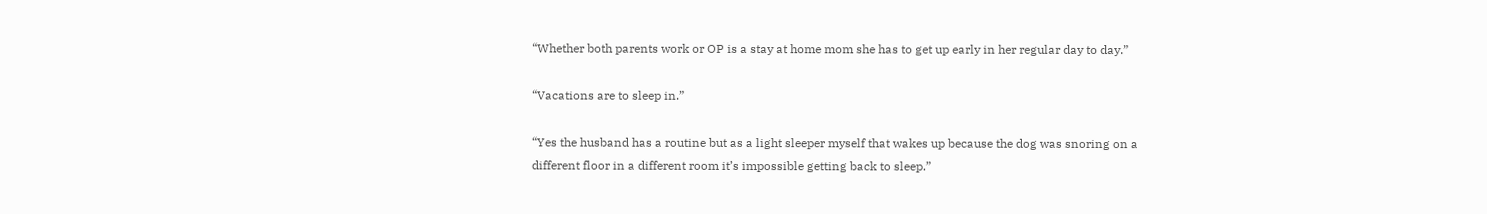“Whether both parents work or OP is a stay at home mom she has to get up early in her regular day to day.”

“Vacations are to sleep in.”

“Yes the husband has a routine but as a light sleeper myself that wakes up because the dog was snoring on a different floor in a different room it’s impossible getting back to sleep.”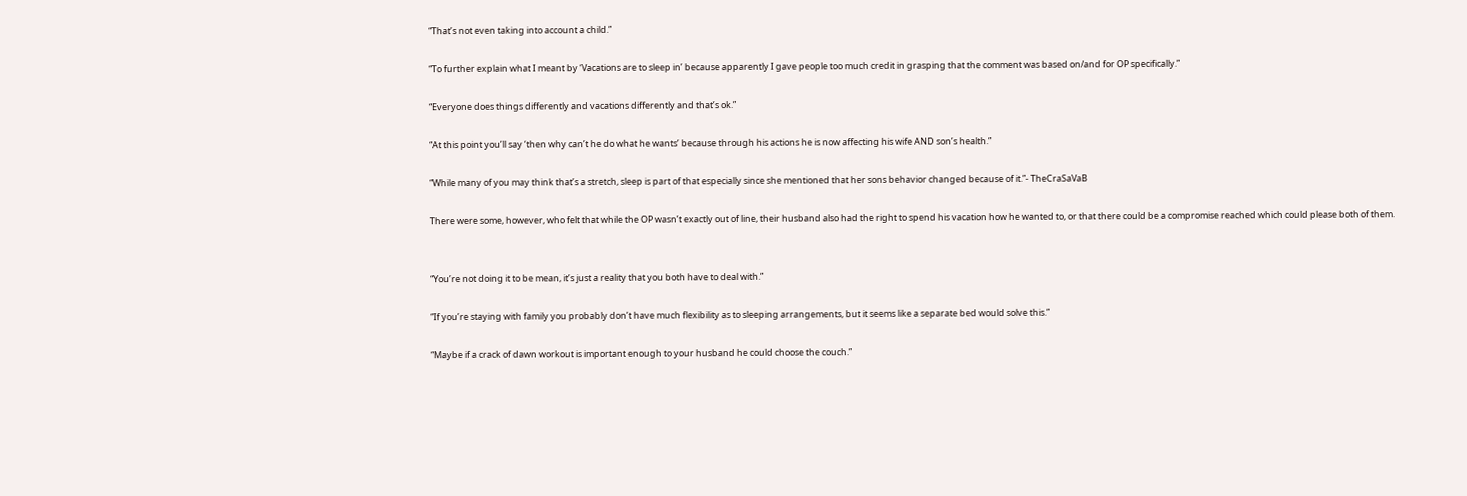“That’s not even taking into account a child.”

“To further explain what I meant by ‘Vacations are to sleep in’ because apparently I gave people too much credit in grasping that the comment was based on/and for OP specifically.”

“Everyone does things differently and vacations differently and that’s ok.”

“At this point you’ll say ‘then why can’t he do what he wants’ because through his actions he is now affecting his wife AND son’s health.”

“While many of you may think that’s a stretch, sleep is part of that especially since she mentioned that her sons behavior changed because of it.”- TheCraSaVaB

There were some, however, who felt that while the OP wasn’t exactly out of line, their husband also had the right to spend his vacation how he wanted to, or that there could be a compromise reached which could please both of them.


“You’re not doing it to be mean, it’s just a reality that you both have to deal with.”

“If you’re staying with family you probably don’t have much flexibility as to sleeping arrangements, but it seems like a separate bed would solve this.”

“Maybe if a crack of dawn workout is important enough to your husband he could choose the couch.”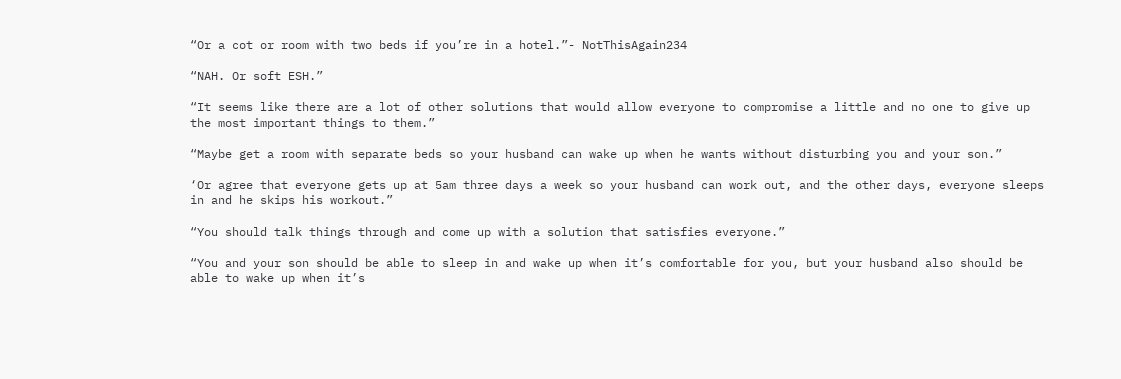“Or a cot or room with two beds if you’re in a hotel.”- NotThisAgain234

“NAH. Or soft ESH.”

“It seems like there are a lot of other solutions that would allow everyone to compromise a little and no one to give up the most important things to them.”

“Maybe get a room with separate beds so your husband can wake up when he wants without disturbing you and your son.”

‘Or agree that everyone gets up at 5am three days a week so your husband can work out, and the other days, everyone sleeps in and he skips his workout.”

“You should talk things through and come up with a solution that satisfies everyone.”

“You and your son should be able to sleep in and wake up when it’s comfortable for you, but your husband also should be able to wake up when it’s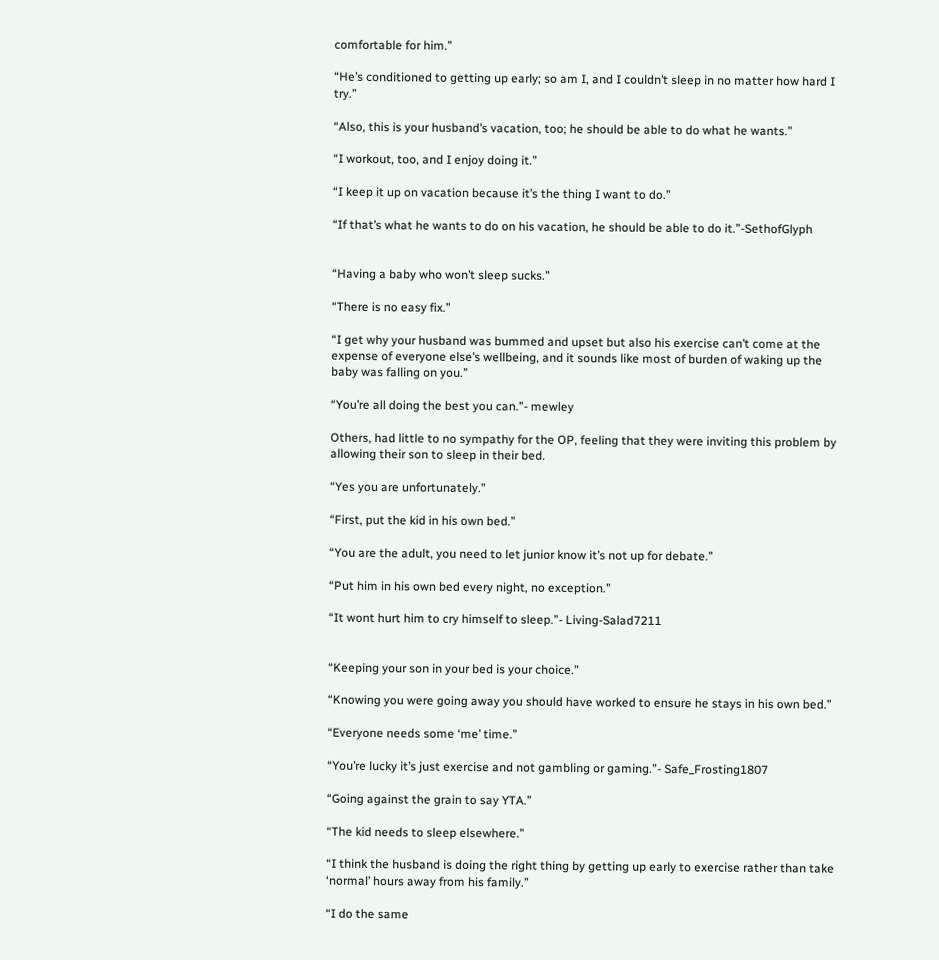comfortable for him.”

“He’s conditioned to getting up early; so am I, and I couldn’t sleep in no matter how hard I try.”

“Also, this is your husband’s vacation, too; he should be able to do what he wants.”

“I workout, too, and I enjoy doing it.”

“I keep it up on vacation because it’s the thing I want to do.”

“If that’s what he wants to do on his vacation, he should be able to do it.”-SethofGlyph


“Having a baby who won’t sleep sucks.”

“There is no easy fix.”

“I get why your husband was bummed and upset but also his exercise can’t come at the expense of everyone else’s wellbeing, and it sounds like most of burden of waking up the baby was falling on you.”

“You’re all doing the best you can.”- mewley

Others, had little to no sympathy for the OP, feeling that they were inviting this problem by allowing their son to sleep in their bed.

“Yes you are unfortunately.”

“First, put the kid in his own bed.”

“You are the adult, you need to let junior know it’s not up for debate.”

“Put him in his own bed every night, no exception.”

“It wont hurt him to cry himself to sleep.”- Living-Salad7211


“Keeping your son in your bed is your choice.”

“Knowing you were going away you should have worked to ensure he stays in his own bed.”

“Everyone needs some ‘me’ time.”

“You’re lucky it’s just exercise and not gambling or gaming.”- Safe_Frosting1807

“Going against the grain to say YTA.”

“The kid needs to sleep elsewhere.”

“I think the husband is doing the right thing by getting up early to exercise rather than take ‘normal’ hours away from his family.”

“I do the same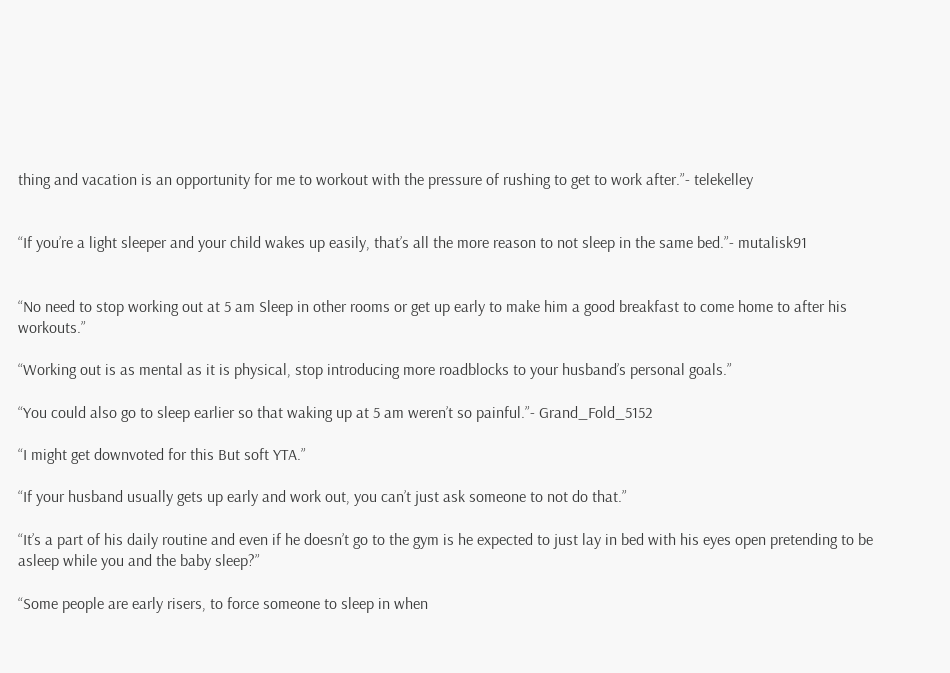thing and vacation is an opportunity for me to workout with the pressure of rushing to get to work after.”- telekelley


“If you’re a light sleeper and your child wakes up easily, that’s all the more reason to not sleep in the same bed.”- mutalisk91


“No need to stop working out at 5 am Sleep in other rooms or get up early to make him a good breakfast to come home to after his workouts.”

“Working out is as mental as it is physical, stop introducing more roadblocks to your husband’s personal goals.”

“You could also go to sleep earlier so that waking up at 5 am weren’t so painful.”- Grand_Fold_5152

“I might get downvoted for this But soft YTA.”

“If your husband usually gets up early and work out, you can’t just ask someone to not do that.”

“It’s a part of his daily routine and even if he doesn’t go to the gym is he expected to just lay in bed with his eyes open pretending to be asleep while you and the baby sleep?”

“Some people are early risers, to force someone to sleep in when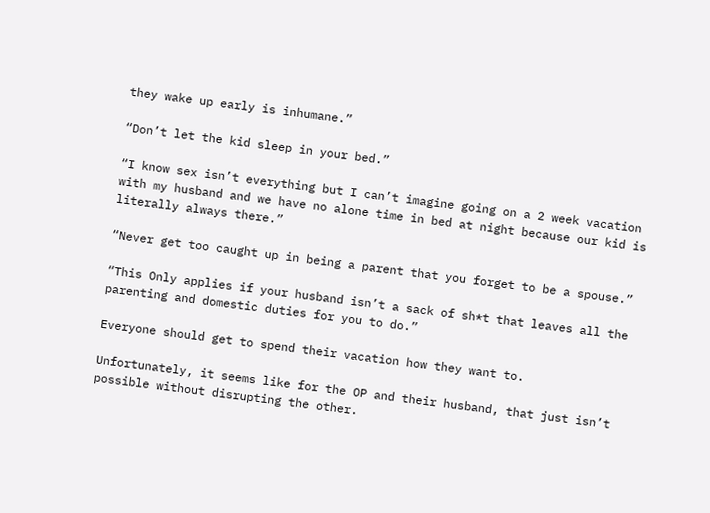they wake up early is inhumane.”

“Don’t let the kid sleep in your bed.”

“I know sex isn’t everything but I can’t imagine going on a 2 week vacation with my husband and we have no alone time in bed at night because our kid is literally always there.”

“Never get too caught up in being a parent that you forget to be a spouse.”

“This Only applies if your husband isn’t a sack of sh*t that leaves all the parenting and domestic duties for you to do.”

Everyone should get to spend their vacation how they want to.

Unfortunately, it seems like for the OP and their husband, that just isn’t possible without disrupting the other.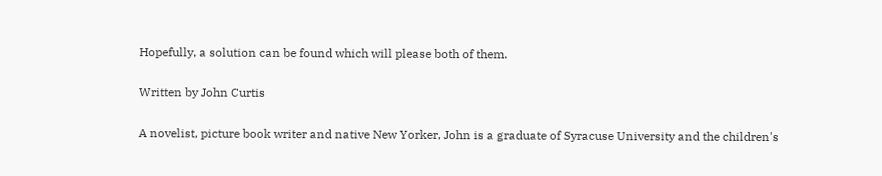Hopefully, a solution can be found which will please both of them.

Written by John Curtis

A novelist, picture book writer and native New Yorker, John is a graduate of Syracuse University and the children's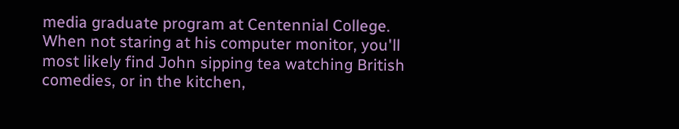media graduate program at Centennial College. When not staring at his computer monitor, you'll most likely find John sipping tea watching British comedies, or in the kitchen,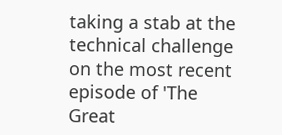taking a stab at the technical challenge on the most recent episode of 'The Great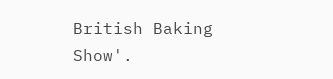British Baking Show'.